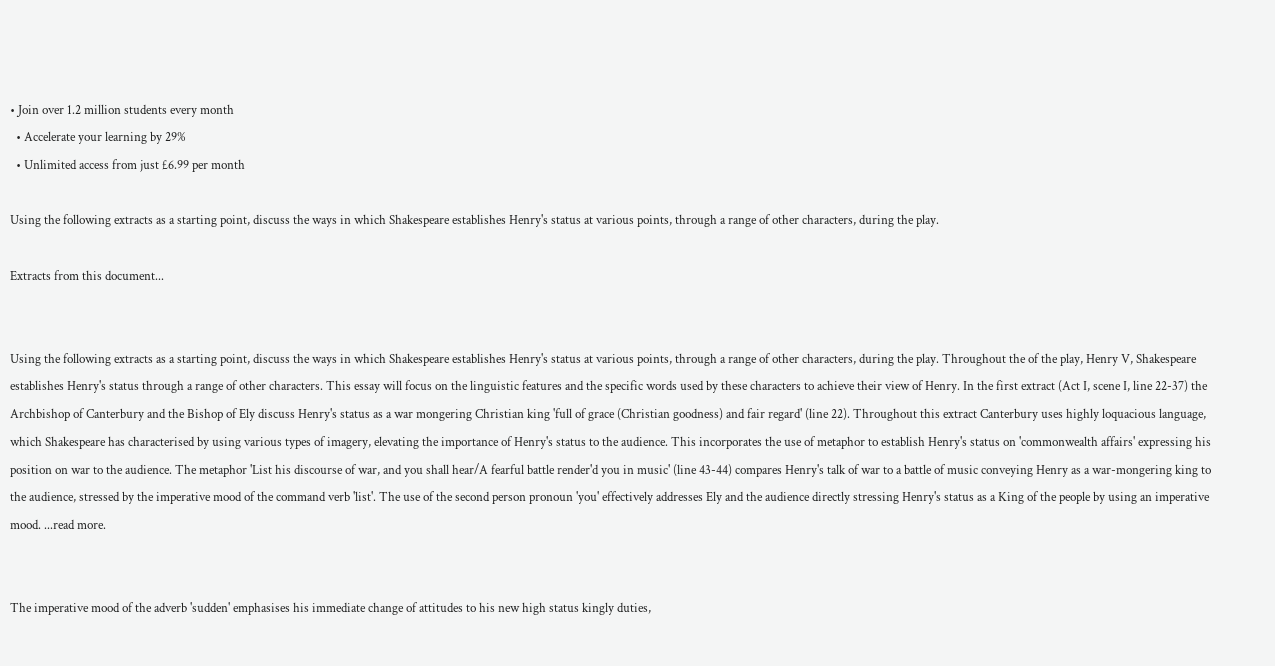• Join over 1.2 million students every month
  • Accelerate your learning by 29%
  • Unlimited access from just £6.99 per month

Using the following extracts as a starting point, discuss the ways in which Shakespeare establishes Henry's status at various points, through a range of other characters, during the play.

Extracts from this document...


Using the following extracts as a starting point, discuss the ways in which Shakespeare establishes Henry's status at various points, through a range of other characters, during the play. Throughout the of the play, Henry V, Shakespeare establishes Henry's status through a range of other characters. This essay will focus on the linguistic features and the specific words used by these characters to achieve their view of Henry. In the first extract (Act I, scene I, line 22-37) the Archbishop of Canterbury and the Bishop of Ely discuss Henry's status as a war mongering Christian king 'full of grace (Christian goodness) and fair regard' (line 22). Throughout this extract Canterbury uses highly loquacious language, which Shakespeare has characterised by using various types of imagery, elevating the importance of Henry's status to the audience. This incorporates the use of metaphor to establish Henry's status on 'commonwealth affairs' expressing his position on war to the audience. The metaphor 'List his discourse of war, and you shall hear/A fearful battle render'd you in music' (line 43-44) compares Henry's talk of war to a battle of music conveying Henry as a war-mongering king to the audience, stressed by the imperative mood of the command verb 'list'. The use of the second person pronoun 'you' effectively addresses Ely and the audience directly stressing Henry's status as a King of the people by using an imperative mood. ...read more.


The imperative mood of the adverb 'sudden' emphasises his immediate change of attitudes to his new high status kingly duties,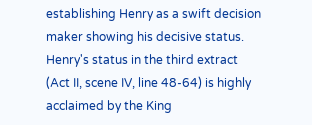establishing Henry as a swift decision maker showing his decisive status. Henry's status in the third extract (Act II, scene IV, line 48-64) is highly acclaimed by the King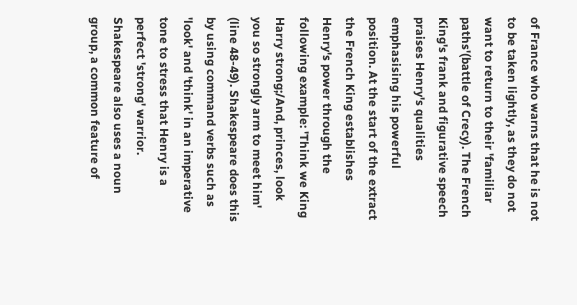of France who warns that he is not to be taken lightly, as they do not want to return to their 'familiar paths'(battle of Crecy). The French King's frank and figurative speech praises Henry's qualities emphasising his powerful position. At the start of the extract the French King establishes Henry's power through the following example: 'Think we King Harry strong;/And, princes, look you so strongly arm to meet him' (line 48-49). Shakespeare does this by using command verbs such as 'look' and 'think' in an imperative tone to stress that Henry is a perfect 'strong' warrior. Shakespeare also uses a noun group, a common feature of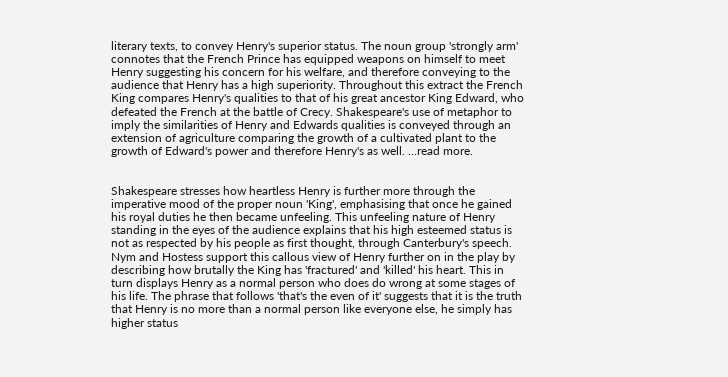literary texts, to convey Henry's superior status. The noun group 'strongly arm' connotes that the French Prince has equipped weapons on himself to meet Henry suggesting his concern for his welfare, and therefore conveying to the audience that Henry has a high superiority. Throughout this extract the French King compares Henry's qualities to that of his great ancestor King Edward, who defeated the French at the battle of Crecy. Shakespeare's use of metaphor to imply the similarities of Henry and Edwards qualities is conveyed through an extension of agriculture comparing the growth of a cultivated plant to the growth of Edward's power and therefore Henry's as well. ...read more.


Shakespeare stresses how heartless Henry is further more through the imperative mood of the proper noun 'King', emphasising that once he gained his royal duties he then became unfeeling. This unfeeling nature of Henry standing in the eyes of the audience explains that his high esteemed status is not as respected by his people as first thought, through Canterbury's speech. Nym and Hostess support this callous view of Henry further on in the play by describing how brutally the King has 'fractured' and 'killed' his heart. This in turn displays Henry as a normal person who does do wrong at some stages of his life. The phrase that follows 'that's the even of it' suggests that it is the truth that Henry is no more than a normal person like everyone else, he simply has higher status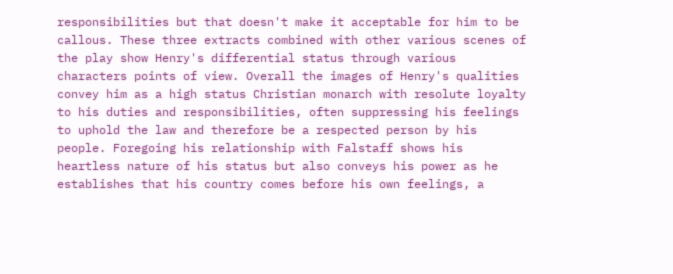responsibilities but that doesn't make it acceptable for him to be callous. These three extracts combined with other various scenes of the play show Henry's differential status through various characters points of view. Overall the images of Henry's qualities convey him as a high status Christian monarch with resolute loyalty to his duties and responsibilities, often suppressing his feelings to uphold the law and therefore be a respected person by his people. Foregoing his relationship with Falstaff shows his heartless nature of his status but also conveys his power as he establishes that his country comes before his own feelings, a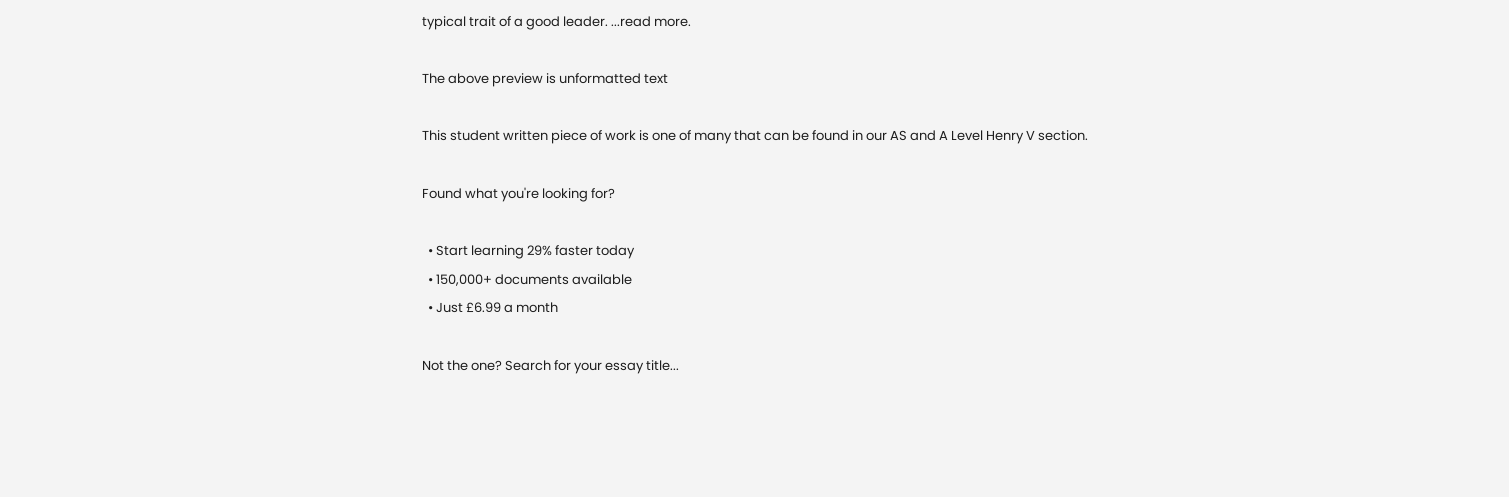typical trait of a good leader. ...read more.

The above preview is unformatted text

This student written piece of work is one of many that can be found in our AS and A Level Henry V section.

Found what you're looking for?

  • Start learning 29% faster today
  • 150,000+ documents available
  • Just £6.99 a month

Not the one? Search for your essay title...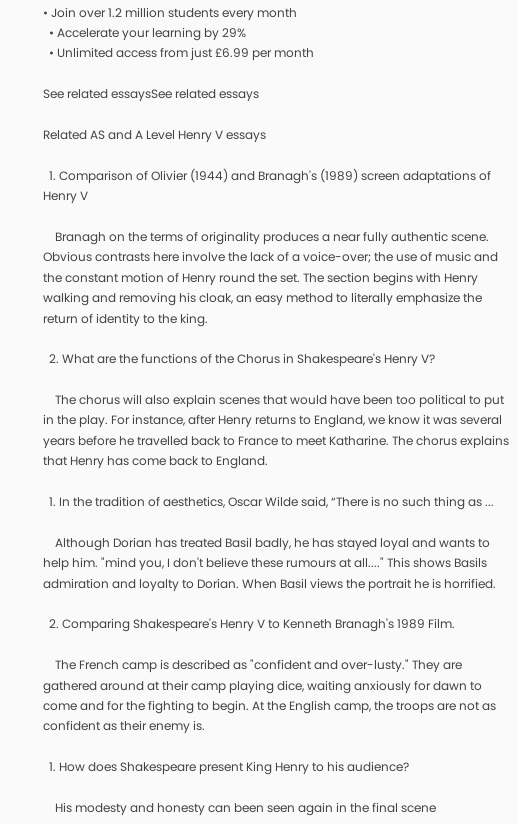• Join over 1.2 million students every month
  • Accelerate your learning by 29%
  • Unlimited access from just £6.99 per month

See related essaysSee related essays

Related AS and A Level Henry V essays

  1. Comparison of Olivier (1944) and Branagh's (1989) screen adaptations of Henry V

    Branagh on the terms of originality produces a near fully authentic scene. Obvious contrasts here involve the lack of a voice-over; the use of music and the constant motion of Henry round the set. The section begins with Henry walking and removing his cloak, an easy method to literally emphasize the return of identity to the king.

  2. What are the functions of the Chorus in Shakespeare's Henry V?

    The chorus will also explain scenes that would have been too political to put in the play. For instance, after Henry returns to England, we know it was several years before he travelled back to France to meet Katharine. The chorus explains that Henry has come back to England.

  1. In the tradition of aesthetics, Oscar Wilde said, “There is no such thing as ...

    Although Dorian has treated Basil badly, he has stayed loyal and wants to help him. "mind you, I don't believe these rumours at all...." This shows Basils admiration and loyalty to Dorian. When Basil views the portrait he is horrified.

  2. Comparing Shakespeare's Henry V to Kenneth Branagh's 1989 Film.

    The French camp is described as "confident and over-lusty." They are gathered around at their camp playing dice, waiting anxiously for dawn to come and for the fighting to begin. At the English camp, the troops are not as confident as their enemy is.

  1. How does Shakespeare present King Henry to his audience?

    His modesty and honesty can been seen again in the final scene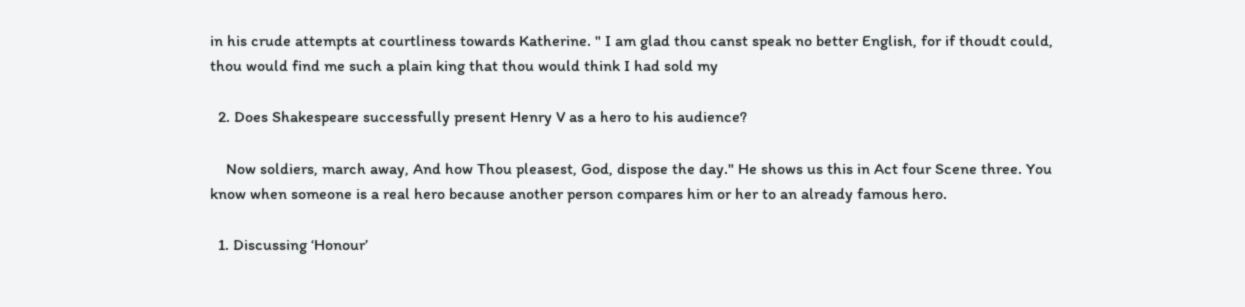in his crude attempts at courtliness towards Katherine. " I am glad thou canst speak no better English, for if thoudt could, thou would find me such a plain king that thou would think I had sold my

  2. Does Shakespeare successfully present Henry V as a hero to his audience?

    Now soldiers, march away, And how Thou pleasest, God, dispose the day." He shows us this in Act four Scene three. You know when someone is a real hero because another person compares him or her to an already famous hero.

  1. Discussing ‘Honour’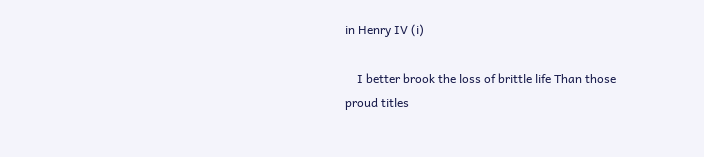in Henry IV (i)

    I better brook the loss of brittle life Than those proud titles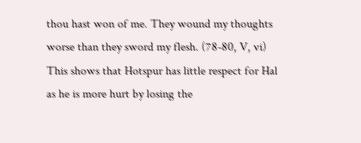thou hast won of me. They wound my thoughts worse than they sword my flesh. (78-80, V, vi) This shows that Hotspur has little respect for Hal as he is more hurt by losing the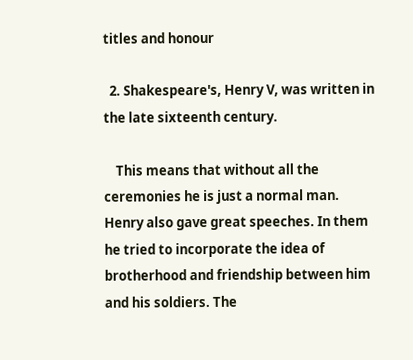titles and honour

  2. Shakespeare's, Henry V, was written in the late sixteenth century.

    This means that without all the ceremonies he is just a normal man. Henry also gave great speeches. In them he tried to incorporate the idea of brotherhood and friendship between him and his soldiers. The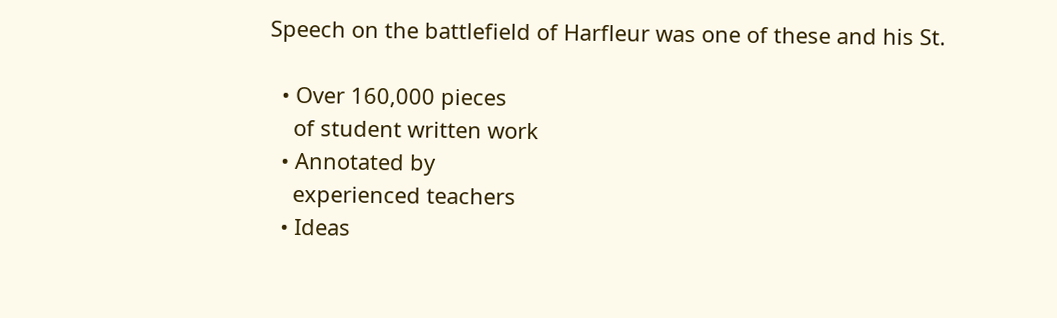Speech on the battlefield of Harfleur was one of these and his St.

  • Over 160,000 pieces
    of student written work
  • Annotated by
    experienced teachers
  • Ideas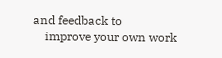and feedback to
    improve your own work